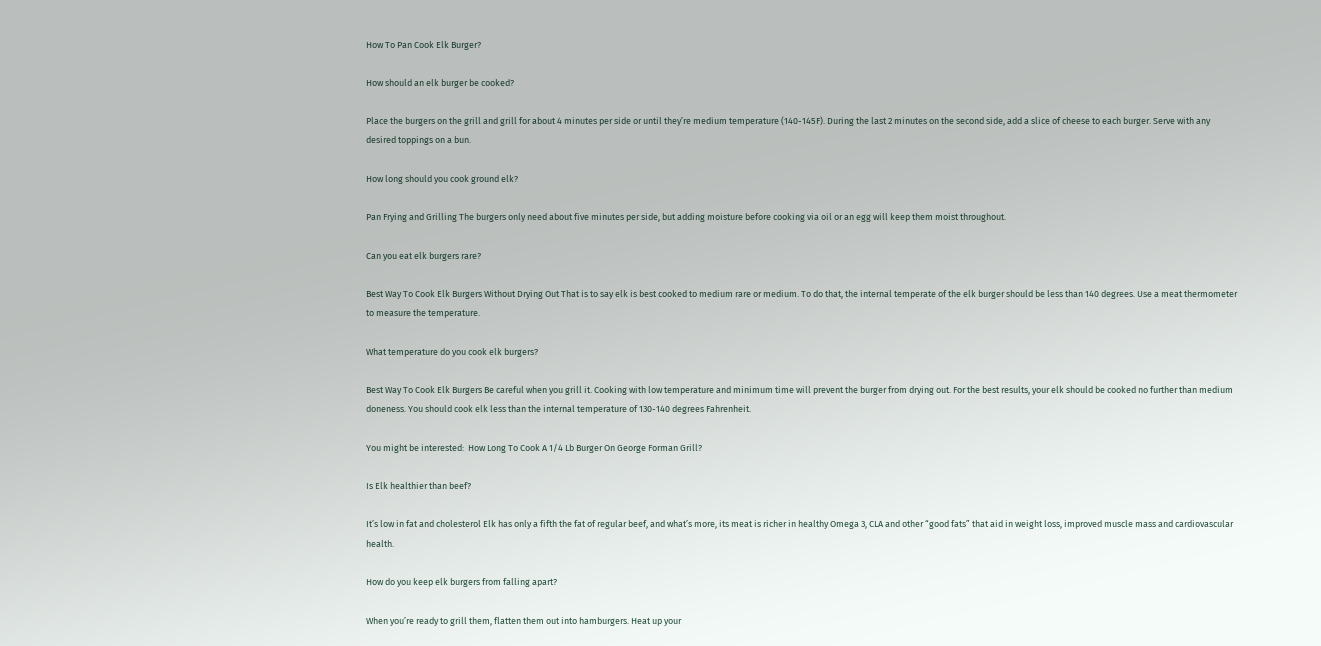How To Pan Cook Elk Burger?

How should an elk burger be cooked?

Place the burgers on the grill and grill for about 4 minutes per side or until they’re medium temperature (140-145F). During the last 2 minutes on the second side, add a slice of cheese to each burger. Serve with any desired toppings on a bun.

How long should you cook ground elk?

Pan Frying and Grilling The burgers only need about five minutes per side, but adding moisture before cooking via oil or an egg will keep them moist throughout.

Can you eat elk burgers rare?

Best Way To Cook Elk Burgers Without Drying Out That is to say elk is best cooked to medium rare or medium. To do that, the internal temperate of the elk burger should be less than 140 degrees. Use a meat thermometer to measure the temperature.

What temperature do you cook elk burgers?

Best Way To Cook Elk Burgers Be careful when you grill it. Cooking with low temperature and minimum time will prevent the burger from drying out. For the best results, your elk should be cooked no further than medium doneness. You should cook elk less than the internal temperature of 130-140 degrees Fahrenheit.

You might be interested:  How Long To Cook A 1/4 Lb Burger On George Forman Grill?

Is Elk healthier than beef?

It’s low in fat and cholesterol Elk has only a fifth the fat of regular beef, and what’s more, its meat is richer in healthy Omega 3, CLA and other “good fats” that aid in weight loss, improved muscle mass and cardiovascular health.

How do you keep elk burgers from falling apart?

When you’re ready to grill them, flatten them out into hamburgers. Heat up your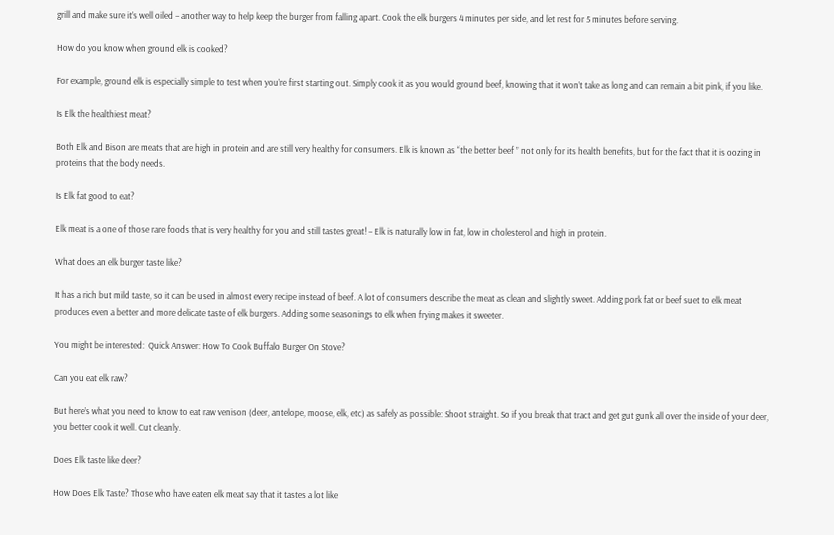grill and make sure it’s well oiled – another way to help keep the burger from falling apart. Cook the elk burgers 4 minutes per side, and let rest for 5 minutes before serving.

How do you know when ground elk is cooked?

For example, ground elk is especially simple to test when you’re first starting out. Simply cook it as you would ground beef, knowing that it won’t take as long and can remain a bit pink, if you like.

Is Elk the healthiest meat?

Both Elk and Bison are meats that are high in protein and are still very healthy for consumers. Elk is known as “the better beef ” not only for its health benefits, but for the fact that it is oozing in proteins that the body needs.

Is Elk fat good to eat?

Elk meat is a one of those rare foods that is very healthy for you and still tastes great! – Elk is naturally low in fat, low in cholesterol and high in protein.

What does an elk burger taste like?

It has a rich but mild taste, so it can be used in almost every recipe instead of beef. A lot of consumers describe the meat as clean and slightly sweet. Adding pork fat or beef suet to elk meat produces even a better and more delicate taste of elk burgers. Adding some seasonings to elk when frying makes it sweeter.

You might be interested:  Quick Answer: How To Cook Buffalo Burger On Stove?

Can you eat elk raw?

But here’s what you need to know to eat raw venison (deer, antelope, moose, elk, etc) as safely as possible: Shoot straight. So if you break that tract and get gut gunk all over the inside of your deer, you better cook it well. Cut cleanly.

Does Elk taste like deer?

How Does Elk Taste? Those who have eaten elk meat say that it tastes a lot like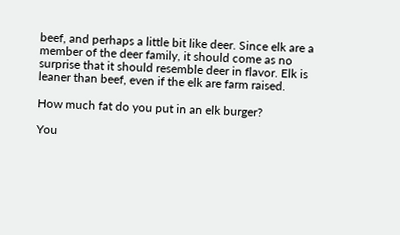beef, and perhaps a little bit like deer. Since elk are a member of the deer family, it should come as no surprise that it should resemble deer in flavor. Elk is leaner than beef, even if the elk are farm raised.

How much fat do you put in an elk burger?

You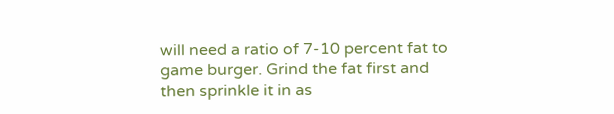will need a ratio of 7-10 percent fat to game burger. Grind the fat first and then sprinkle it in as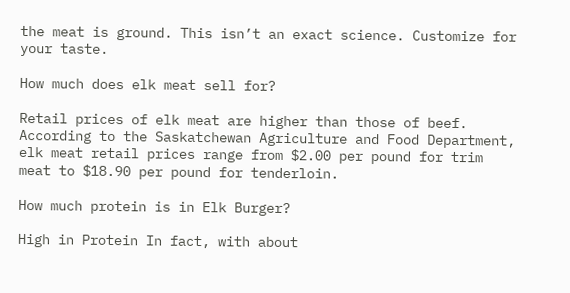the meat is ground. This isn’t an exact science. Customize for your taste.

How much does elk meat sell for?

Retail prices of elk meat are higher than those of beef. According to the Saskatchewan Agriculture and Food Department, elk meat retail prices range from $2.00 per pound for trim meat to $18.90 per pound for tenderloin.

How much protein is in Elk Burger?

High in Protein In fact, with about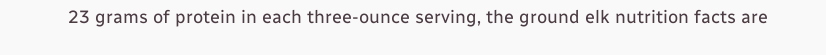23 grams of protein in each three-ounce serving, the ground elk nutrition facts are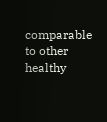comparable to other healthy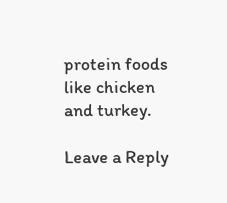protein foods like chicken and turkey.

Leave a Reply